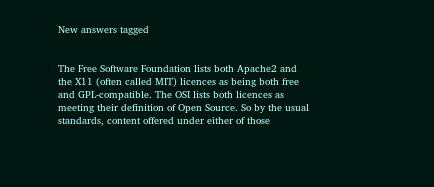New answers tagged


The Free Software Foundation lists both Apache2 and the X11 (often called MIT) licences as being both free and GPL-compatible. The OSI lists both licences as meeting their definition of Open Source. So by the usual standards, content offered under either of those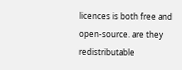licences is both free and open-source. are they redistributable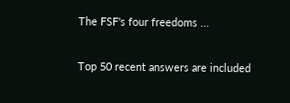The FSF's four freedoms ...

Top 50 recent answers are included